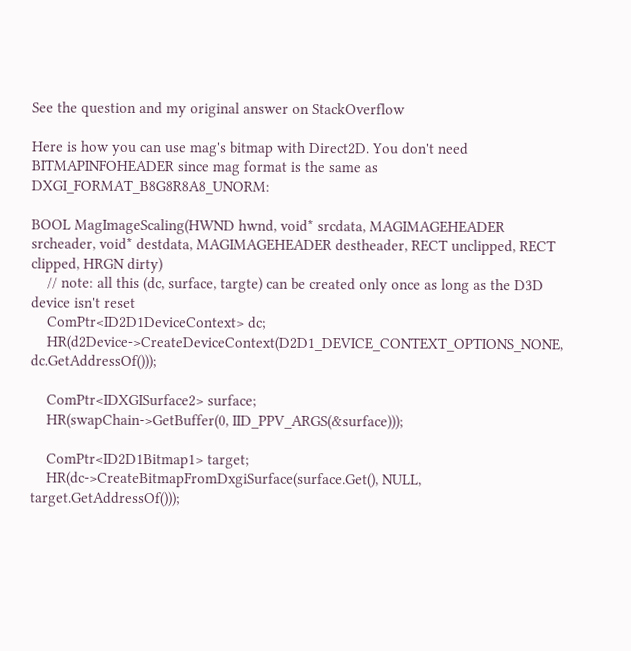See the question and my original answer on StackOverflow

Here is how you can use mag's bitmap with Direct2D. You don't need BITMAPINFOHEADER since mag format is the same as DXGI_FORMAT_B8G8R8A8_UNORM:

BOOL MagImageScaling(HWND hwnd, void* srcdata, MAGIMAGEHEADER srcheader, void* destdata, MAGIMAGEHEADER destheader, RECT unclipped, RECT clipped, HRGN dirty)
    // note: all this (dc, surface, targte) can be created only once as long as the D3D device isn't reset
    ComPtr<ID2D1DeviceContext> dc;
    HR(d2Device->CreateDeviceContext(D2D1_DEVICE_CONTEXT_OPTIONS_NONE, dc.GetAddressOf()));

    ComPtr<IDXGISurface2> surface;
    HR(swapChain->GetBuffer(0, IID_PPV_ARGS(&surface)));

    ComPtr<ID2D1Bitmap1> target;
    HR(dc->CreateBitmapFromDxgiSurface(surface.Get(), NULL, target.GetAddressOf()));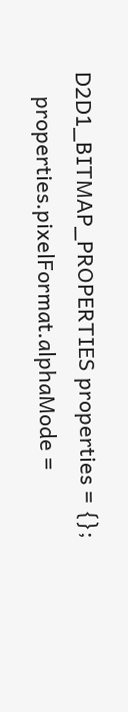D2D1_BITMAP_PROPERTIES properties = {};
    properties.pixelFormat.alphaMode =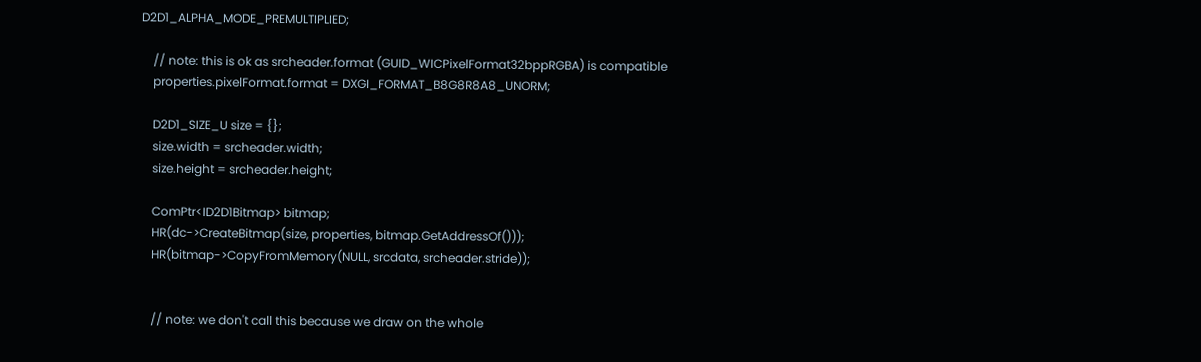D2D1_ALPHA_MODE_PREMULTIPLIED;

    // note: this is ok as srcheader.format (GUID_WICPixelFormat32bppRGBA) is compatible
    properties.pixelFormat.format = DXGI_FORMAT_B8G8R8A8_UNORM;

    D2D1_SIZE_U size = {};
    size.width = srcheader.width;
    size.height = srcheader.height;

    ComPtr<ID2D1Bitmap> bitmap;
    HR(dc->CreateBitmap(size, properties, bitmap.GetAddressOf()));
    HR(bitmap->CopyFromMemory(NULL, srcdata, srcheader.stride));


    // note: we don't call this because we draw on the whole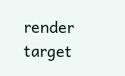render target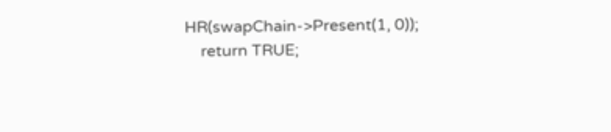HR(swapChain->Present(1, 0));
    return TRUE;